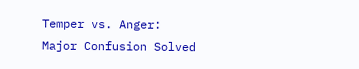Temper vs. Anger: Major Confusion Solved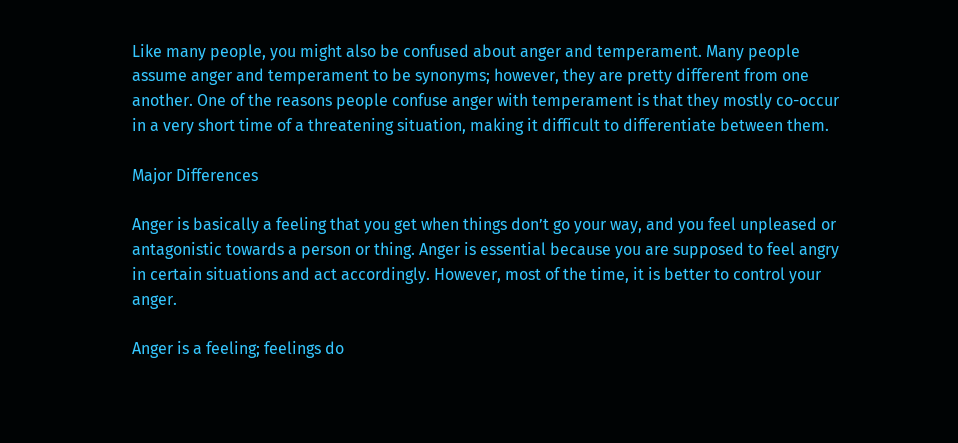Like many people, you might also be confused about anger and temperament. Many people assume anger and temperament to be synonyms; however, they are pretty different from one another. One of the reasons people confuse anger with temperament is that they mostly co-occur in a very short time of a threatening situation, making it difficult to differentiate between them.

Major Differences

Anger is basically a feeling that you get when things don’t go your way, and you feel unpleased or antagonistic towards a person or thing. Anger is essential because you are supposed to feel angry in certain situations and act accordingly. However, most of the time, it is better to control your anger.

Anger is a feeling; feelings do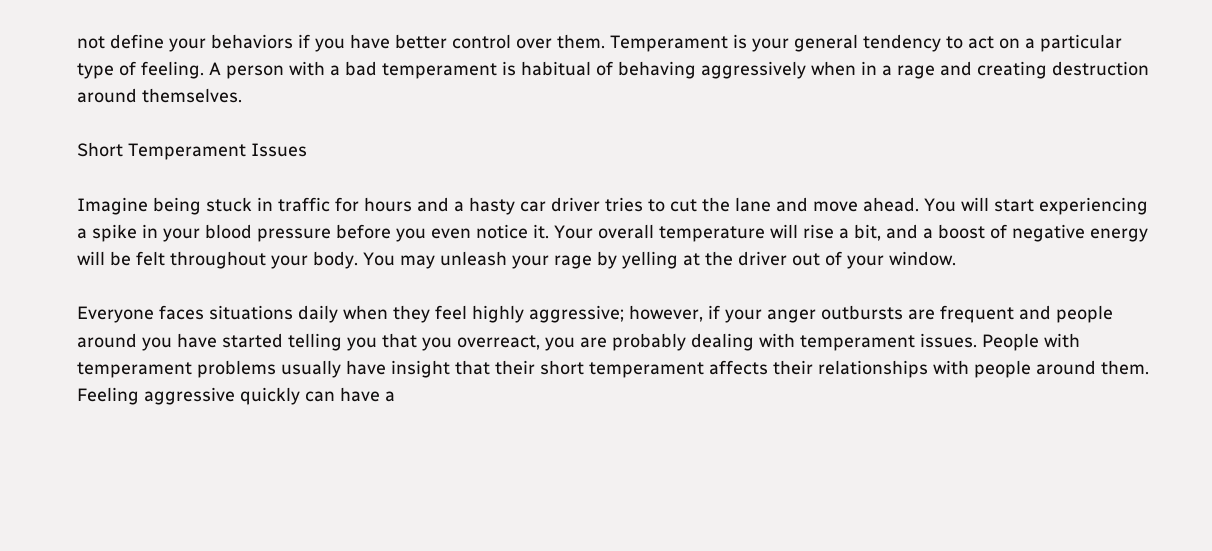not define your behaviors if you have better control over them. Temperament is your general tendency to act on a particular type of feeling. A person with a bad temperament is habitual of behaving aggressively when in a rage and creating destruction around themselves.

Short Temperament Issues

Imagine being stuck in traffic for hours and a hasty car driver tries to cut the lane and move ahead. You will start experiencing a spike in your blood pressure before you even notice it. Your overall temperature will rise a bit, and a boost of negative energy will be felt throughout your body. You may unleash your rage by yelling at the driver out of your window.

Everyone faces situations daily when they feel highly aggressive; however, if your anger outbursts are frequent and people around you have started telling you that you overreact, you are probably dealing with temperament issues. People with temperament problems usually have insight that their short temperament affects their relationships with people around them. Feeling aggressive quickly can have a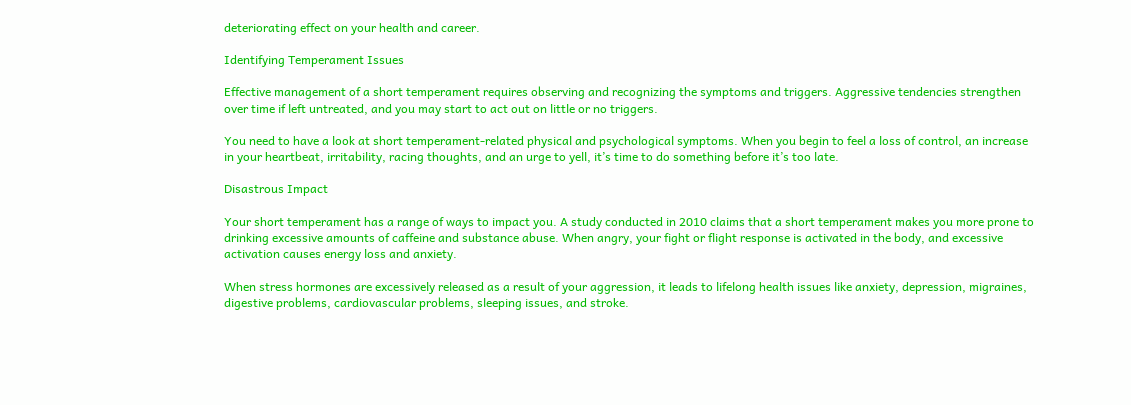deteriorating effect on your health and career.

Identifying Temperament Issues

Effective management of a short temperament requires observing and recognizing the symptoms and triggers. Aggressive tendencies strengthen over time if left untreated, and you may start to act out on little or no triggers.

You need to have a look at short temperament-related physical and psychological symptoms. When you begin to feel a loss of control, an increase in your heartbeat, irritability, racing thoughts, and an urge to yell, it’s time to do something before it’s too late.

Disastrous Impact

Your short temperament has a range of ways to impact you. A study conducted in 2010 claims that a short temperament makes you more prone to drinking excessive amounts of caffeine and substance abuse. When angry, your fight or flight response is activated in the body, and excessive activation causes energy loss and anxiety.

When stress hormones are excessively released as a result of your aggression, it leads to lifelong health issues like anxiety, depression, migraines, digestive problems, cardiovascular problems, sleeping issues, and stroke.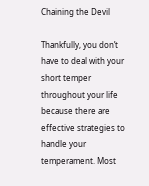Chaining the Devil

Thankfully, you don’t have to deal with your short temper throughout your life because there are effective strategies to handle your temperament. Most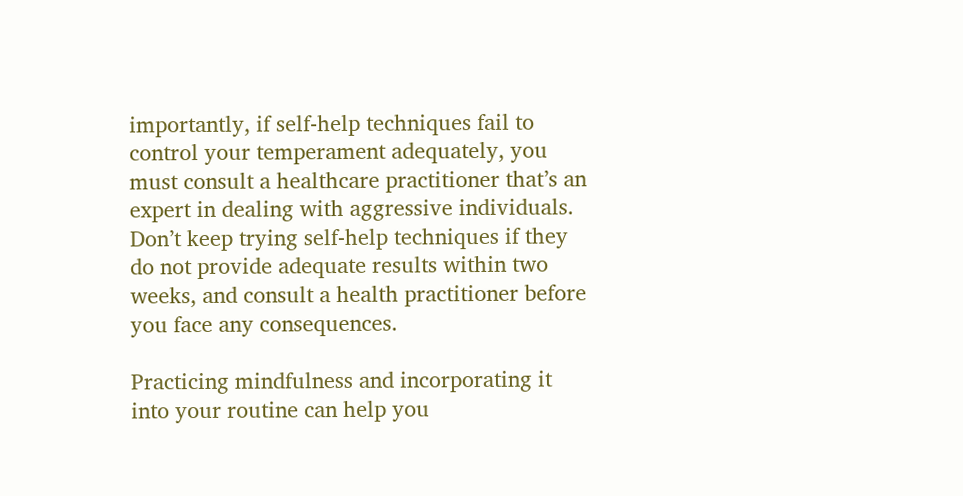importantly, if self-help techniques fail to control your temperament adequately, you must consult a healthcare practitioner that’s an expert in dealing with aggressive individuals. Don’t keep trying self-help techniques if they do not provide adequate results within two weeks, and consult a health practitioner before you face any consequences.

Practicing mindfulness and incorporating it into your routine can help you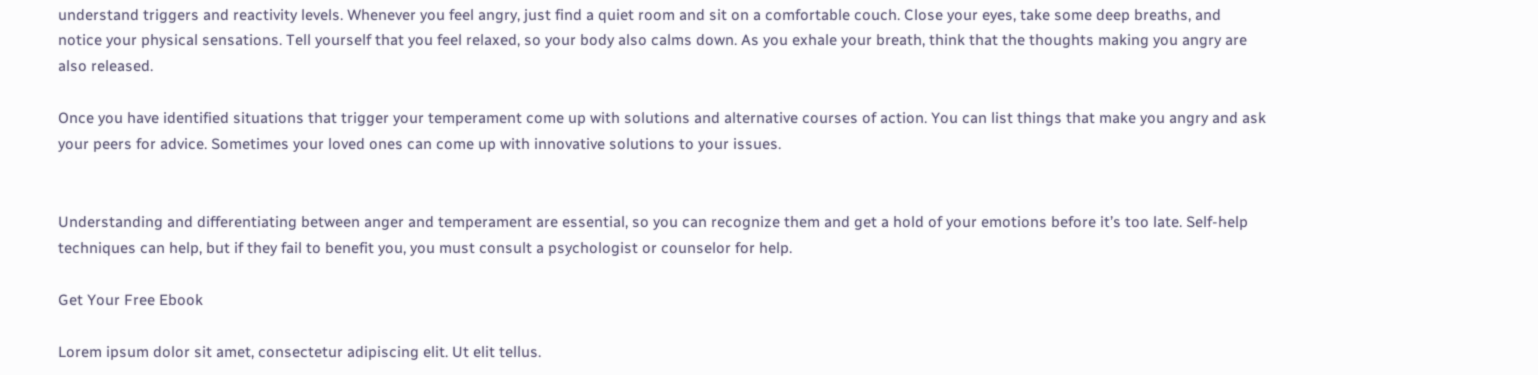understand triggers and reactivity levels. Whenever you feel angry, just find a quiet room and sit on a comfortable couch. Close your eyes, take some deep breaths, and notice your physical sensations. Tell yourself that you feel relaxed, so your body also calms down. As you exhale your breath, think that the thoughts making you angry are also released.

Once you have identified situations that trigger your temperament come up with solutions and alternative courses of action. You can list things that make you angry and ask your peers for advice. Sometimes your loved ones can come up with innovative solutions to your issues.


Understanding and differentiating between anger and temperament are essential, so you can recognize them and get a hold of your emotions before it’s too late. Self-help techniques can help, but if they fail to benefit you, you must consult a psychologist or counselor for help.

Get Your Free Ebook

Lorem ipsum dolor sit amet, consectetur adipiscing elit. Ut elit tellus.